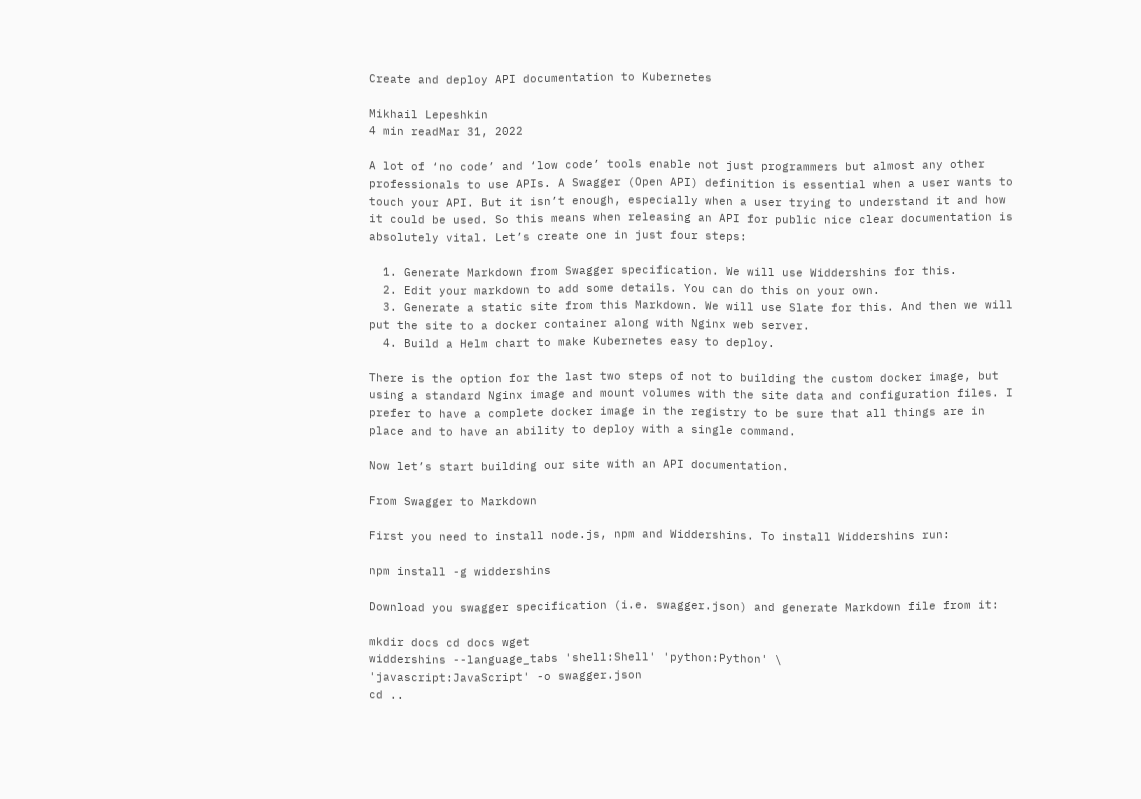Create and deploy API documentation to Kubernetes

Mikhail Lepeshkin
4 min readMar 31, 2022

A lot of ‘no code’ and ‘low code’ tools enable not just programmers but almost any other professionals to use APIs. A Swagger (Open API) definition is essential when a user wants to touch your API. But it isn’t enough, especially when a user trying to understand it and how it could be used. So this means when releasing an API for public nice clear documentation is absolutely vital. Let’s create one in just four steps:

  1. Generate Markdown from Swagger specification. We will use Widdershins for this.
  2. Edit your markdown to add some details. You can do this on your own.
  3. Generate a static site from this Markdown. We will use Slate for this. And then we will put the site to a docker container along with Nginx web server.
  4. Build a Helm chart to make Kubernetes easy to deploy.

There is the option for the last two steps of not to building the custom docker image, but using a standard Nginx image and mount volumes with the site data and configuration files. I prefer to have a complete docker image in the registry to be sure that all things are in place and to have an ability to deploy with a single command.

Now let’s start building our site with an API documentation.

From Swagger to Markdown

First you need to install node.js, npm and Widdershins. To install Widdershins run:

npm install -g widdershins

Download you swagger specification (i.e. swagger.json) and generate Markdown file from it:

mkdir docs cd docs wget
widdershins --language_tabs 'shell:Shell' 'python:Python' \
'javascript:JavaScript' -o swagger.json
cd ..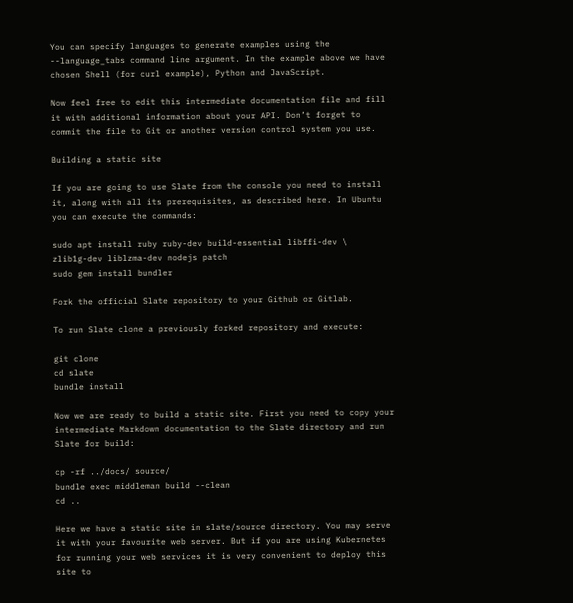You can specify languages to generate examples using the --language_tabs command line argument. In the example above we have chosen Shell (for curl example), Python and JavaScript.

Now feel free to edit this intermediate documentation file and fill it with additional information about your API. Don’t forget to commit the file to Git or another version control system you use.

Building a static site

If you are going to use Slate from the console you need to install it, along with all its prerequisites, as described here. In Ubuntu you can execute the commands:

sudo apt install ruby ruby-dev build-essential libffi-dev \
zlib1g-dev liblzma-dev nodejs patch
sudo gem install bundler

Fork the official Slate repository to your Github or Gitlab.

To run Slate clone a previously forked repository and execute:

git clone
cd slate
bundle install

Now we are ready to build a static site. First you need to copy your intermediate Markdown documentation to the Slate directory and run Slate for build:

cp -rf ../docs/ source/
bundle exec middleman build --clean
cd ..

Here we have a static site in slate/source directory. You may serve it with your favourite web server. But if you are using Kubernetes for running your web services it is very convenient to deploy this site to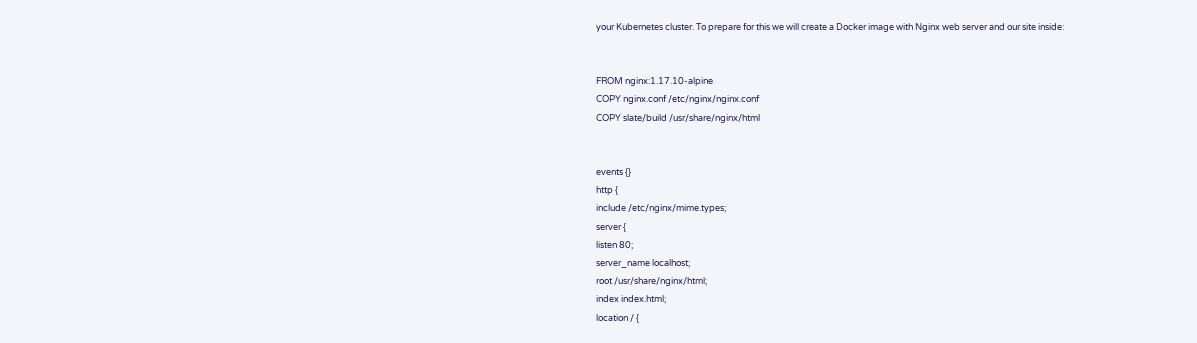your Kubernetes cluster. To prepare for this we will create a Docker image with Nginx web server and our site inside:


FROM nginx:1.17.10-alpine
COPY nginx.conf /etc/nginx/nginx.conf
COPY slate/build /usr/share/nginx/html


events {}
http {
include /etc/nginx/mime.types;
server {
listen 80;
server_name localhost;
root /usr/share/nginx/html;
index index.html;
location / {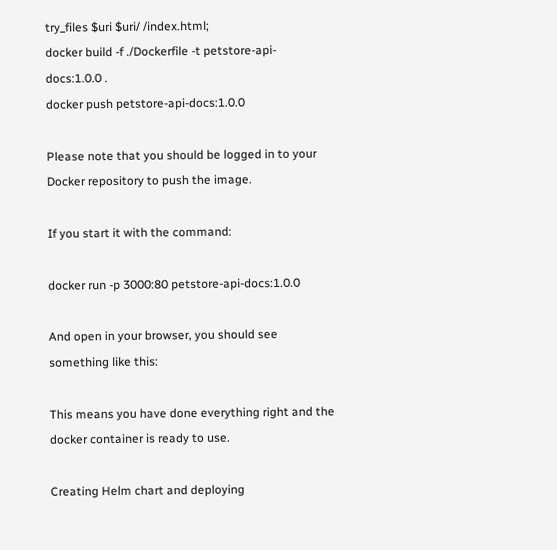try_files $uri $uri/ /index.html;
docker build -f ./Dockerfile -t petstore-api-docs:1.0.0 .
docker push petstore-api-docs:1.0.0

Please note that you should be logged in to your Docker repository to push the image.

If you start it with the command:

docker run -p 3000:80 petstore-api-docs:1.0.0

And open in your browser, you should see something like this:

This means you have done everything right and the docker container is ready to use.

Creating Helm chart and deploying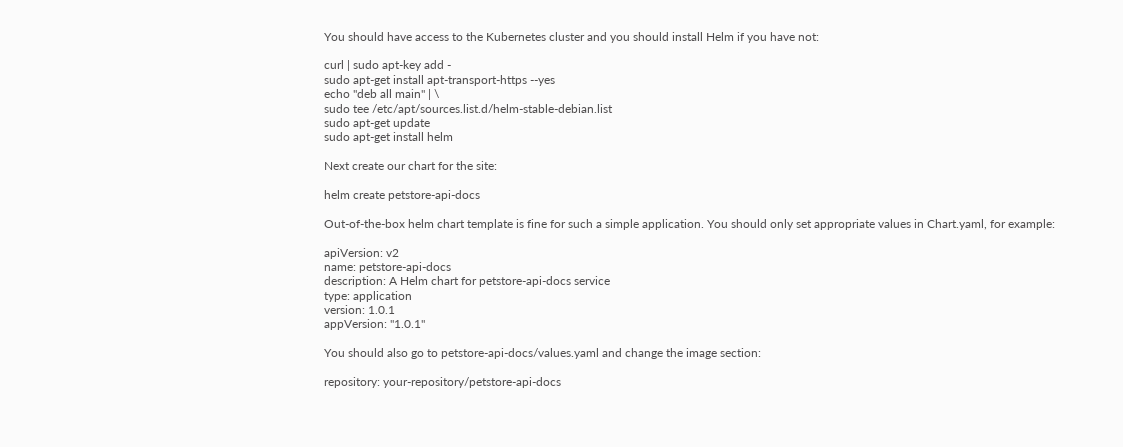You should have access to the Kubernetes cluster and you should install Helm if you have not:

curl | sudo apt-key add -
sudo apt-get install apt-transport-https --yes
echo "deb all main" | \
sudo tee /etc/apt/sources.list.d/helm-stable-debian.list
sudo apt-get update
sudo apt-get install helm

Next create our chart for the site:

helm create petstore-api-docs

Out-of-the-box helm chart template is fine for such a simple application. You should only set appropriate values in Chart.yaml, for example:

apiVersion: v2
name: petstore-api-docs
description: A Helm chart for petstore-api-docs service
type: application
version: 1.0.1
appVersion: "1.0.1"

You should also go to petstore-api-docs/values.yaml and change the image section:

repository: your-repository/petstore-api-docs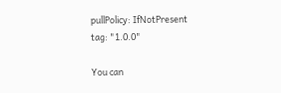pullPolicy: IfNotPresent
tag: "1.0.0"

You can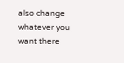also change whatever you want there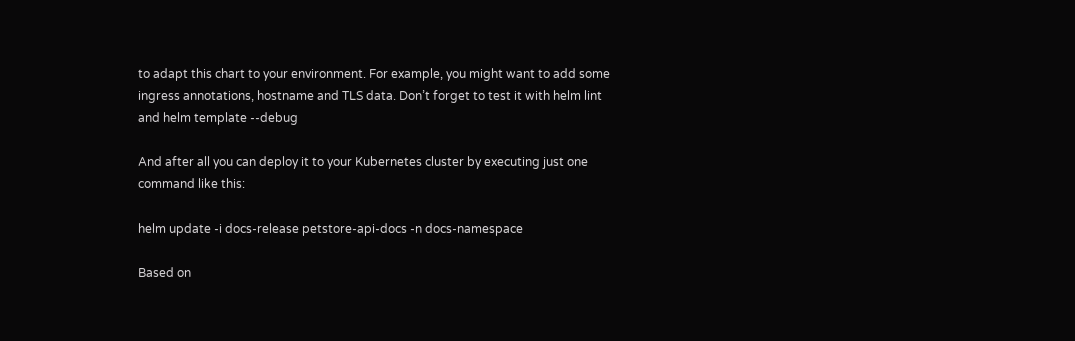to adapt this chart to your environment. For example, you might want to add some ingress annotations, hostname and TLS data. Don’t forget to test it with helm lint and helm template --debug

And after all you can deploy it to your Kubernetes cluster by executing just one command like this:

helm update -i docs-release petstore-api-docs -n docs-namespace

Based on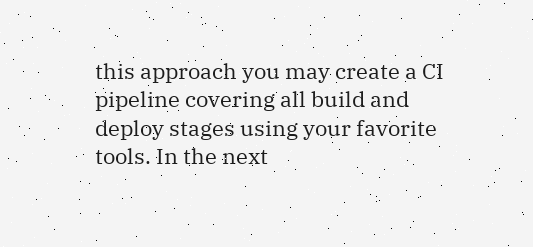this approach you may create a CI pipeline covering all build and deploy stages using your favorite tools. In the next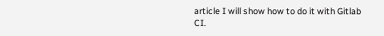article I will show how to do it with Gitlab CI.